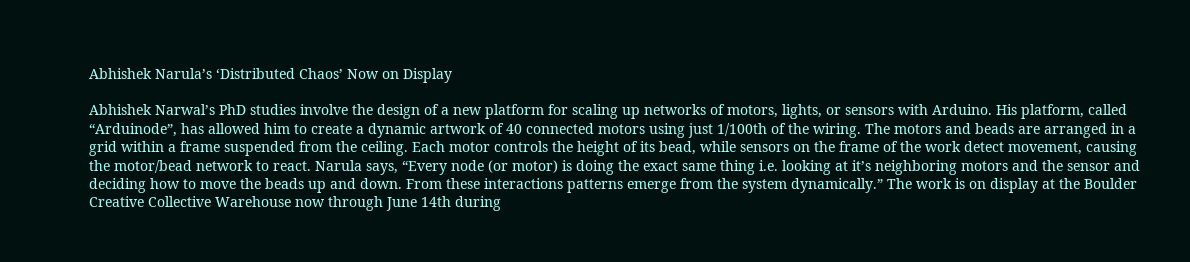Abhishek Narula’s ‘Distributed Chaos’ Now on Display

Abhishek Narwal’s PhD studies involve the design of a new platform for scaling up networks of motors, lights, or sensors with Arduino. His platform, called “Arduinode”, has allowed him to create a dynamic artwork of 40 connected motors using just 1/100th of the wiring. The motors and beads are arranged in a grid within a frame suspended from the ceiling. Each motor controls the height of its bead, while sensors on the frame of the work detect movement, causing the motor/bead network to react. Narula says, “Every node (or motor) is doing the exact same thing i.e. looking at it’s neighboring motors and the sensor and deciding how to move the beads up and down. From these interactions patterns emerge from the system dynamically.” The work is on display at the Boulder Creative Collective Warehouse now through June 14th during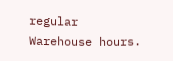regular Warehouse hours.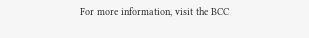For more information, visit the BCC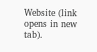Website (link opens in new tab).